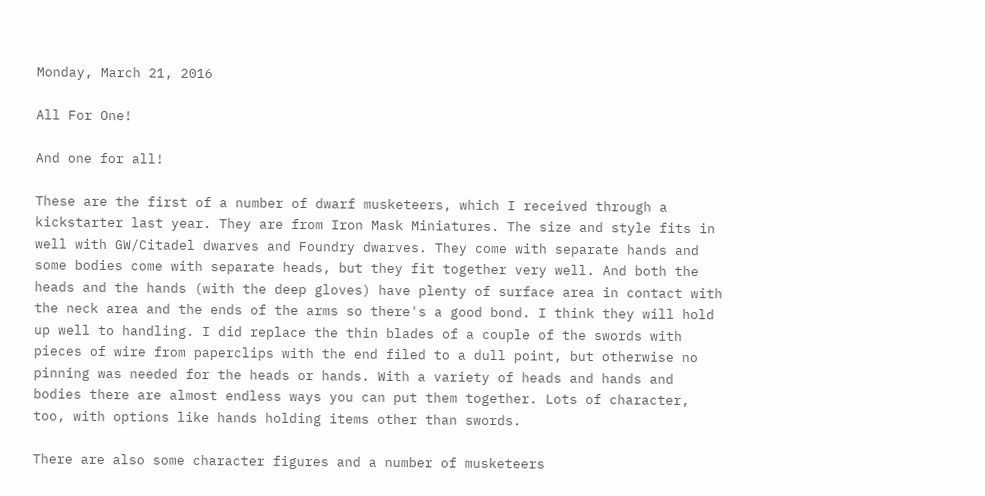Monday, March 21, 2016

All For One!

And one for all!

These are the first of a number of dwarf musketeers, which I received through a kickstarter last year. They are from Iron Mask Miniatures. The size and style fits in well with GW/Citadel dwarves and Foundry dwarves. They come with separate hands and some bodies come with separate heads, but they fit together very well. And both the heads and the hands (with the deep gloves) have plenty of surface area in contact with the neck area and the ends of the arms so there's a good bond. I think they will hold up well to handling. I did replace the thin blades of a couple of the swords with pieces of wire from paperclips with the end filed to a dull point, but otherwise no pinning was needed for the heads or hands. With a variety of heads and hands and bodies there are almost endless ways you can put them together. Lots of character, too, with options like hands holding items other than swords.

There are also some character figures and a number of musketeers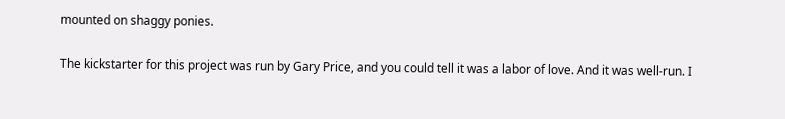mounted on shaggy ponies.

The kickstarter for this project was run by Gary Price, and you could tell it was a labor of love. And it was well-run. I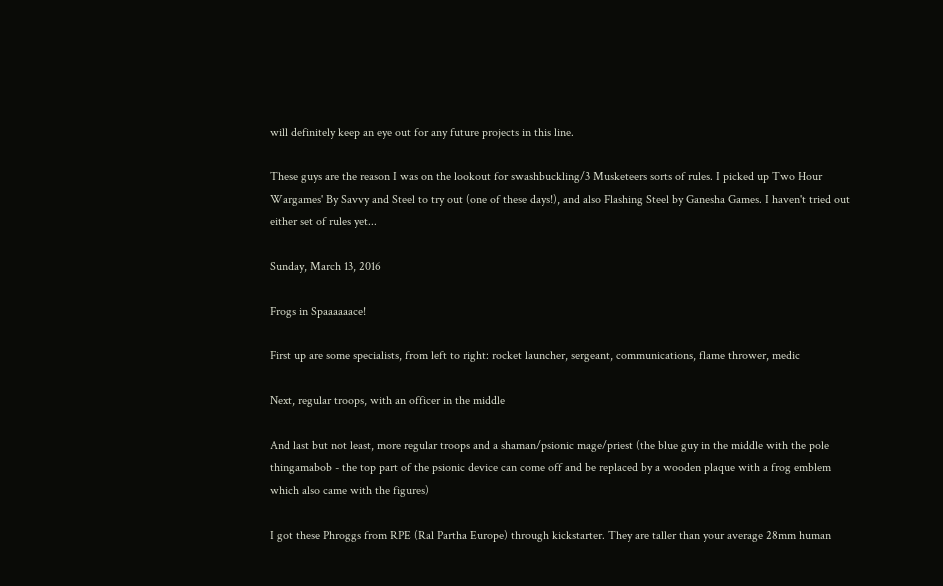will definitely keep an eye out for any future projects in this line.

These guys are the reason I was on the lookout for swashbuckling/3 Musketeers sorts of rules. I picked up Two Hour Wargames' By Savvy and Steel to try out (one of these days!), and also Flashing Steel by Ganesha Games. I haven't tried out either set of rules yet...

Sunday, March 13, 2016

Frogs in Spaaaaaace!

First up are some specialists, from left to right: rocket launcher, sergeant, communications, flame thrower, medic

Next, regular troops, with an officer in the middle

And last but not least, more regular troops and a shaman/psionic mage/priest (the blue guy in the middle with the pole thingamabob - the top part of the psionic device can come off and be replaced by a wooden plaque with a frog emblem which also came with the figures)

I got these Phroggs from RPE (Ral Partha Europe) through kickstarter. They are taller than your average 28mm human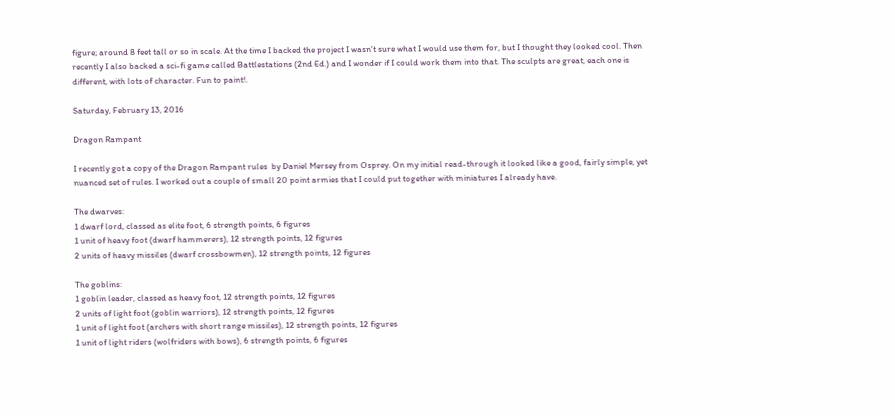figure; around 8 feet tall or so in scale. At the time I backed the project I wasn't sure what I would use them for, but I thought they looked cool. Then recently I also backed a sci-fi game called Battlestations (2nd Ed.) and I wonder if I could work them into that. The sculpts are great, each one is different, with lots of character. Fun to paint!.

Saturday, February 13, 2016

Dragon Rampant

I recently got a copy of the Dragon Rampant rules  by Daniel Mersey from Osprey. On my initial read-through it looked like a good, fairly simple, yet nuanced set of rules. I worked out a couple of small 20 point armies that I could put together with miniatures I already have.

The dwarves:
1 dwarf lord, classed as elite foot, 6 strength points, 6 figures
1 unit of heavy foot (dwarf hammerers), 12 strength points, 12 figures
2 units of heavy missiles (dwarf crossbowmen), 12 strength points, 12 figures

The goblins:
1 goblin leader, classed as heavy foot, 12 strength points, 12 figures
2 units of light foot (goblin warriors), 12 strength points, 12 figures
1 unit of light foot (archers with short range missiles), 12 strength points, 12 figures
1 unit of light riders (wolfriders with bows), 6 strength points, 6 figures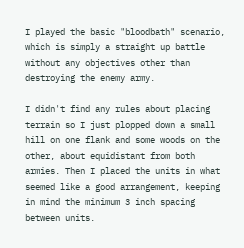I played the basic "bloodbath" scenario, which is simply a straight up battle without any objectives other than destroying the enemy army.

I didn't find any rules about placing terrain so I just plopped down a small hill on one flank and some woods on the other, about equidistant from both armies. Then I placed the units in what seemed like a good arrangement, keeping in mind the minimum 3 inch spacing between units.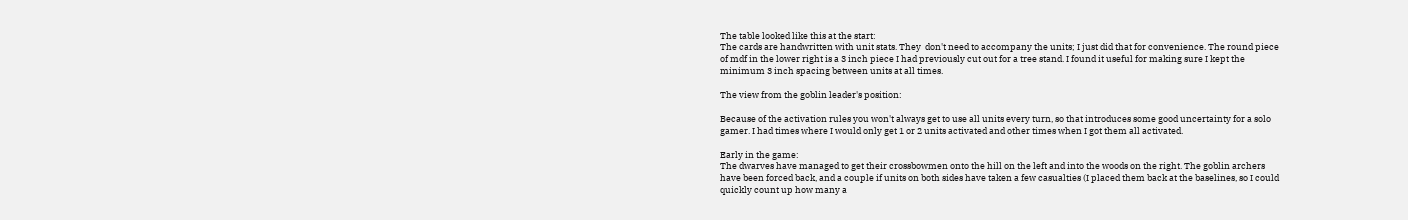The table looked like this at the start:
The cards are handwritten with unit stats. They  don't need to accompany the units; I just did that for convenience. The round piece of mdf in the lower right is a 3 inch piece I had previously cut out for a tree stand. I found it useful for making sure I kept the minimum 3 inch spacing between units at all times.

The view from the goblin leader's position:

Because of the activation rules you won't always get to use all units every turn, so that introduces some good uncertainty for a solo gamer. I had times where I would only get 1 or 2 units activated and other times when I got them all activated.

Early in the game:
The dwarves have managed to get their crossbowmen onto the hill on the left and into the woods on the right. The goblin archers have been forced back, and a couple if units on both sides have taken a few casualties (I placed them back at the baselines, so I could quickly count up how many a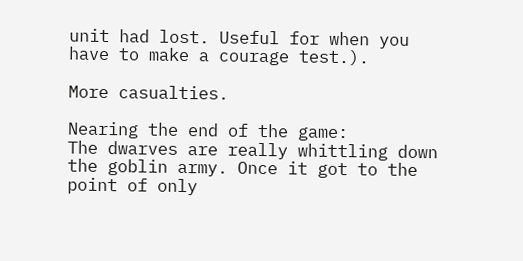unit had lost. Useful for when you have to make a courage test.).

More casualties.

Nearing the end of the game:
The dwarves are really whittling down the goblin army. Once it got to the point of only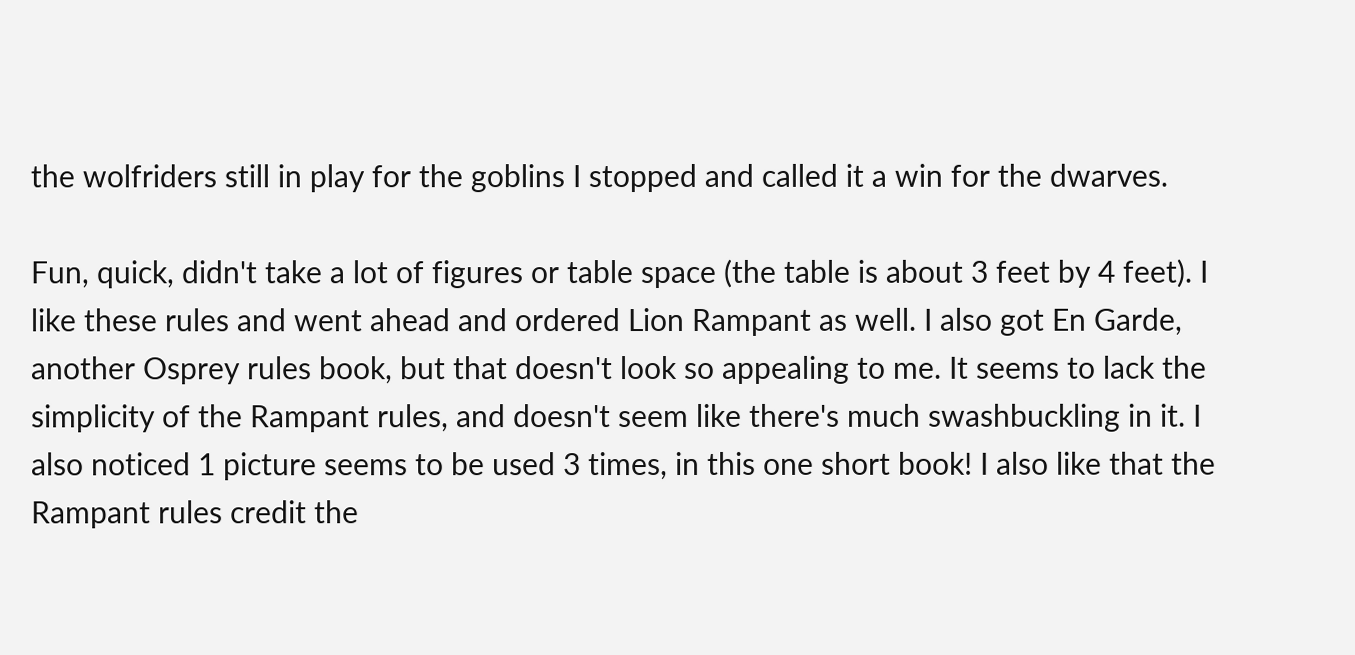the wolfriders still in play for the goblins I stopped and called it a win for the dwarves.

Fun, quick, didn't take a lot of figures or table space (the table is about 3 feet by 4 feet). I like these rules and went ahead and ordered Lion Rampant as well. I also got En Garde, another Osprey rules book, but that doesn't look so appealing to me. It seems to lack the simplicity of the Rampant rules, and doesn't seem like there's much swashbuckling in it. I also noticed 1 picture seems to be used 3 times, in this one short book! I also like that the Rampant rules credit the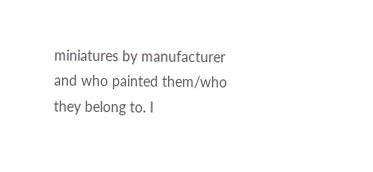miniatures by manufacturer and who painted them/who they belong to. I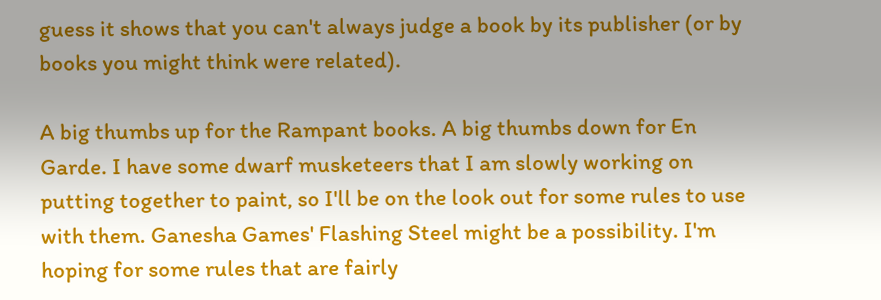guess it shows that you can't always judge a book by its publisher (or by books you might think were related).

A big thumbs up for the Rampant books. A big thumbs down for En Garde. I have some dwarf musketeers that I am slowly working on putting together to paint, so I'll be on the look out for some rules to use with them. Ganesha Games' Flashing Steel might be a possibility. I'm hoping for some rules that are fairly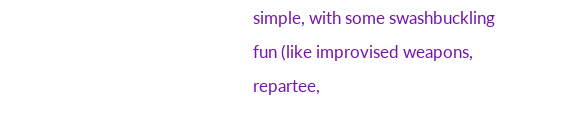simple, with some swashbuckling fun (like improvised weapons, repartee,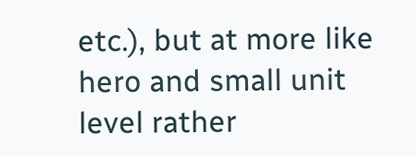etc.), but at more like hero and small unit level rather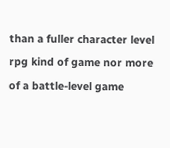than a fuller character level rpg kind of game nor more of a battle-level game